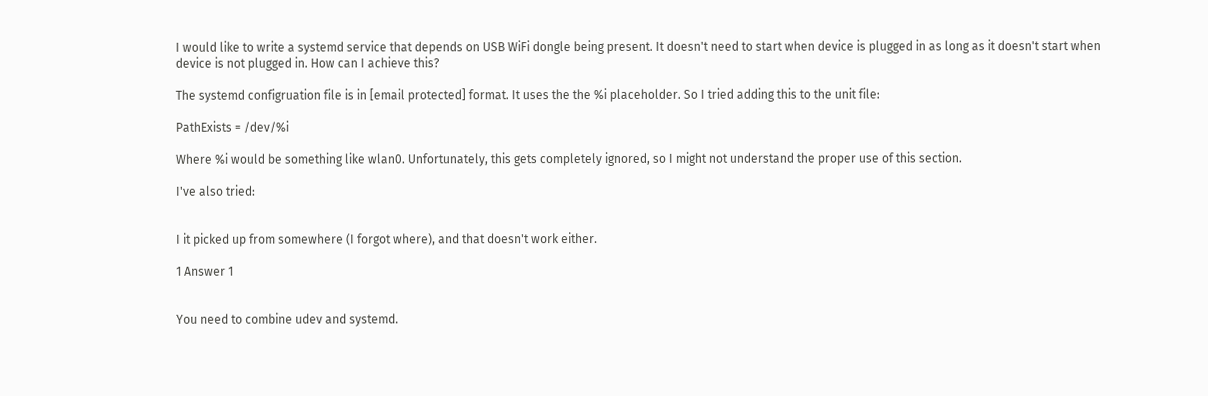I would like to write a systemd service that depends on USB WiFi dongle being present. It doesn't need to start when device is plugged in as long as it doesn't start when device is not plugged in. How can I achieve this?

The systemd configruation file is in [email protected] format. It uses the the %i placeholder. So I tried adding this to the unit file:

PathExists = /dev/%i

Where %i would be something like wlan0. Unfortunately, this gets completely ignored, so I might not understand the proper use of this section.

I've also tried:


I it picked up from somewhere (I forgot where), and that doesn't work either.

1 Answer 1


You need to combine udev and systemd.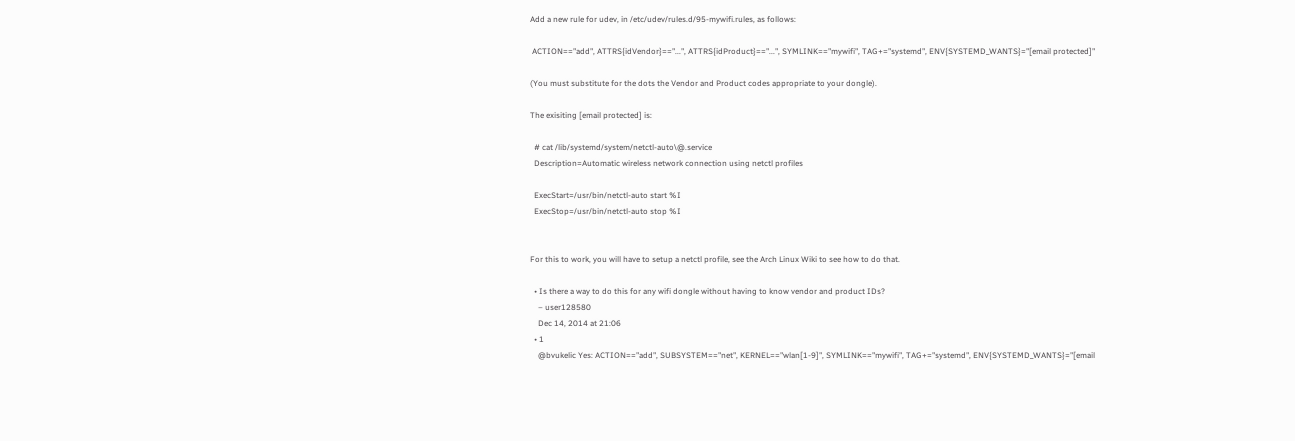Add a new rule for udev, in /etc/udev/rules.d/95-mywifi.rules, as follows:

 ACTION=="add", ATTRS{idVendor}=="...", ATTRS{idProduct}=="...", SYMLINK=="mywifi", TAG+="systemd", ENV{SYSTEMD_WANTS}="[email protected]"

(You must substitute for the dots the Vendor and Product codes appropriate to your dongle).

The exisiting [email protected] is:

  # cat /lib/systemd/system/netctl-auto\@.service
  Description=Automatic wireless network connection using netctl profiles

  ExecStart=/usr/bin/netctl-auto start %I
  ExecStop=/usr/bin/netctl-auto stop %I


For this to work, you will have to setup a netctl profile, see the Arch Linux Wiki to see how to do that.

  • Is there a way to do this for any wifi dongle without having to know vendor and product IDs?
    – user128580
    Dec 14, 2014 at 21:06
  • 1
    @bvukelic Yes: ACTION=="add", SUBSYSTEM=="net", KERNEL=="wlan[1-9]", SYMLINK=="mywifi", TAG+="systemd", ENV{SYSTEMD_WANTS}="[email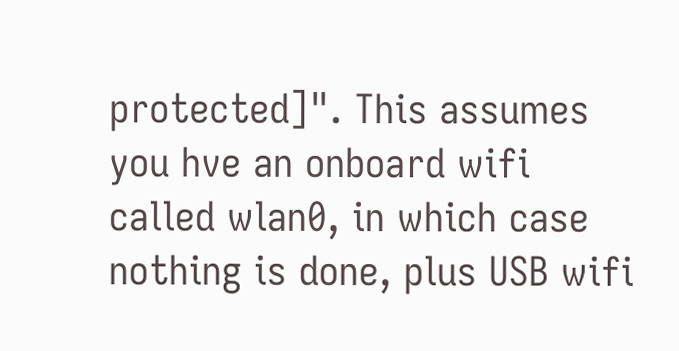protected]". This assumes you hve an onboard wifi called wlan0, in which case nothing is done, plus USB wifi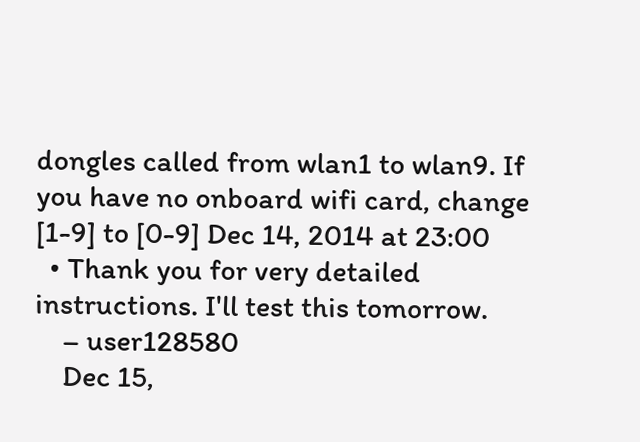dongles called from wlan1 to wlan9. If you have no onboard wifi card, change [1-9] to [0-9] Dec 14, 2014 at 23:00
  • Thank you for very detailed instructions. I'll test this tomorrow.
    – user128580
    Dec 15,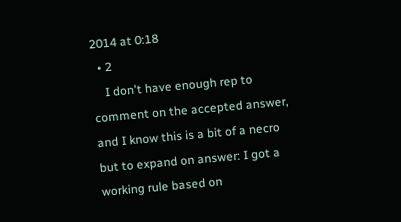2014 at 0:18
  • 2
    I don't have enough rep to comment on the accepted answer, and I know this is a bit of a necro but to expand on answer: I got a working rule based on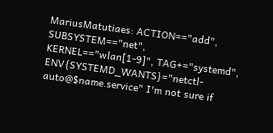MariusMatutiaes: ACTION=="add", SUBSYSTEM=="net", KERNEL=="wlan[1-9]", TAG+="systemd", ENV{SYSTEMD_WANTS}="netctl-auto@$name.service" I'm not sure if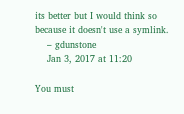its better but I would think so because it doesn't use a symlink.
    – gdunstone
    Jan 3, 2017 at 11:20

You must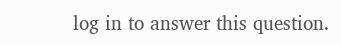log in to answer this question.